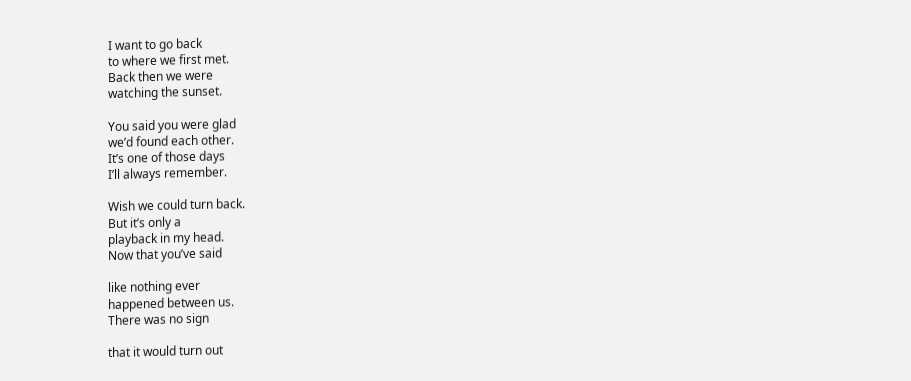I want to go back
to where we first met.
Back then we were
watching the sunset.

You said you were glad
we’d found each other.
It’s one of those days
I’ll always remember.

Wish we could turn back.
But it’s only a
playback in my head.
Now that you’ve said

like nothing ever
happened between us.
There was no sign

that it would turn out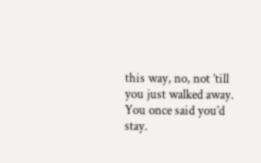this way, no, not ’till
you just walked away.
You once said you’d stay.